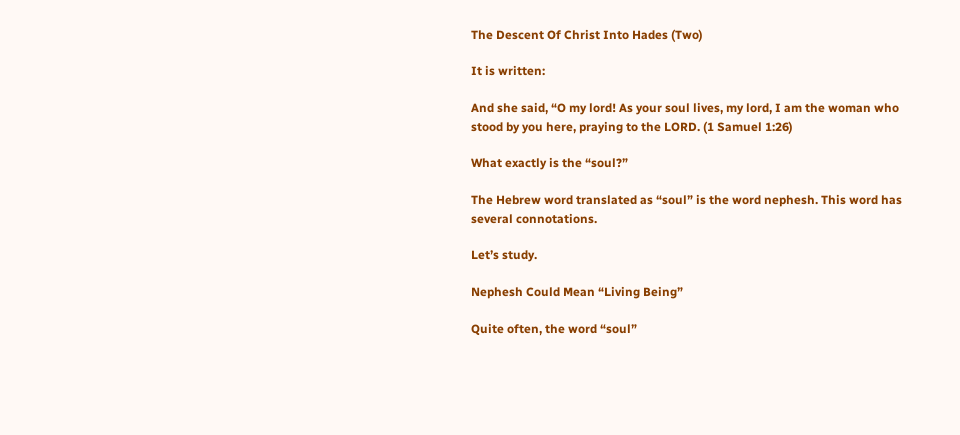The Descent Of Christ Into Hades (Two)

It is written:

And she said, “O my lord! As your soul lives, my lord, I am the woman who stood by you here, praying to the LORD. (1 Samuel 1:26)

What exactly is the “soul?”

The Hebrew word translated as “soul” is the word nephesh. This word has several connotations.

Let’s study.

Nephesh Could Mean “Living Being”

Quite often, the word “soul”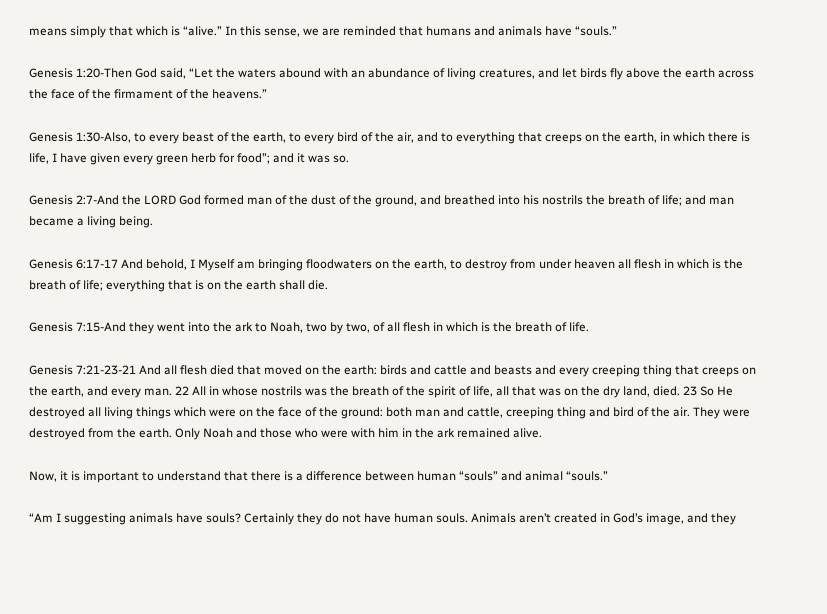means simply that which is “alive.” In this sense, we are reminded that humans and animals have “souls.”

Genesis 1:20-Then God said, “Let the waters abound with an abundance of living creatures, and let birds fly above the earth across the face of the firmament of the heavens.”

Genesis 1:30-Also, to every beast of the earth, to every bird of the air, and to everything that creeps on the earth, in which there is life, I have given every green herb for food”; and it was so.

Genesis 2:7-And the LORD God formed man of the dust of the ground, and breathed into his nostrils the breath of life; and man became a living being.

Genesis 6:17-17 And behold, I Myself am bringing floodwaters on the earth, to destroy from under heaven all flesh in which is the breath of life; everything that is on the earth shall die.

Genesis 7:15-And they went into the ark to Noah, two by two, of all flesh in which is the breath of life.

Genesis 7:21-23-21 And all flesh died that moved on the earth: birds and cattle and beasts and every creeping thing that creeps on the earth, and every man. 22 All in whose nostrils was the breath of the spirit of life, all that was on the dry land, died. 23 So He destroyed all living things which were on the face of the ground: both man and cattle, creeping thing and bird of the air. They were destroyed from the earth. Only Noah and those who were with him in the ark remained alive.

Now, it is important to understand that there is a difference between human “souls” and animal “souls.”

“Am I suggesting animals have souls? Certainly they do not have human souls. Animals aren’t created in God’s image, and they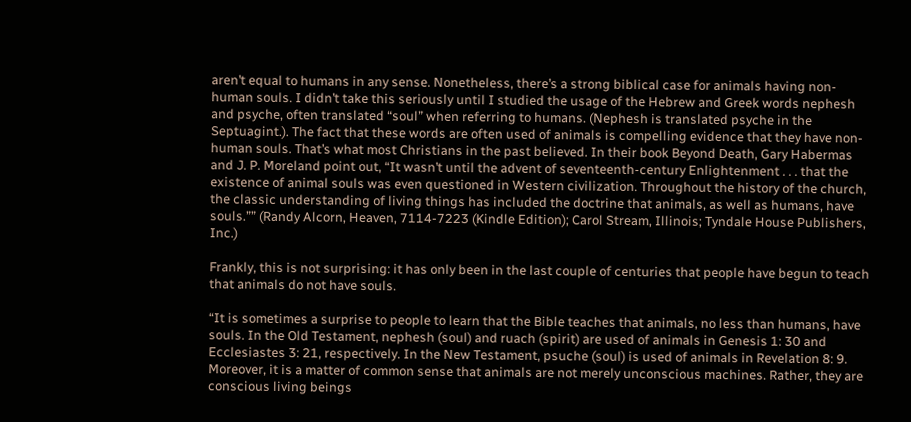aren’t equal to humans in any sense. Nonetheless, there’s a strong biblical case for animals having non- human souls. I didn’t take this seriously until I studied the usage of the Hebrew and Greek words nephesh and psyche, often translated “soul” when referring to humans. (Nephesh is translated psyche in the Septuagint.). The fact that these words are often used of animals is compelling evidence that they have non-human souls. That’s what most Christians in the past believed. In their book Beyond Death, Gary Habermas and J. P. Moreland point out, “It wasn’t until the advent of seventeenth-century Enlightenment . . . that the existence of animal souls was even questioned in Western civilization. Throughout the history of the church, the classic understanding of living things has included the doctrine that animals, as well as humans, have souls.”” (Randy Alcorn, Heaven, 7114-7223 (Kindle Edition); Carol Stream, Illinois; Tyndale House Publishers, Inc.)

Frankly, this is not surprising: it has only been in the last couple of centuries that people have begun to teach that animals do not have souls.

“It is sometimes a surprise to people to learn that the Bible teaches that animals, no less than humans, have souls. In the Old Testament, nephesh (soul) and ruach (spirit) are used of animals in Genesis 1: 30 and Ecclesiastes 3: 21, respectively. In the New Testament, psuche (soul) is used of animals in Revelation 8: 9. Moreover, it is a matter of common sense that animals are not merely unconscious machines. Rather, they are conscious living beings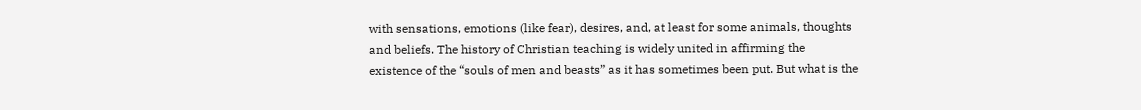with sensations, emotions (like fear), desires, and, at least for some animals, thoughts and beliefs. The history of Christian teaching is widely united in affirming the existence of the “souls of men and beasts” as it has sometimes been put. But what is the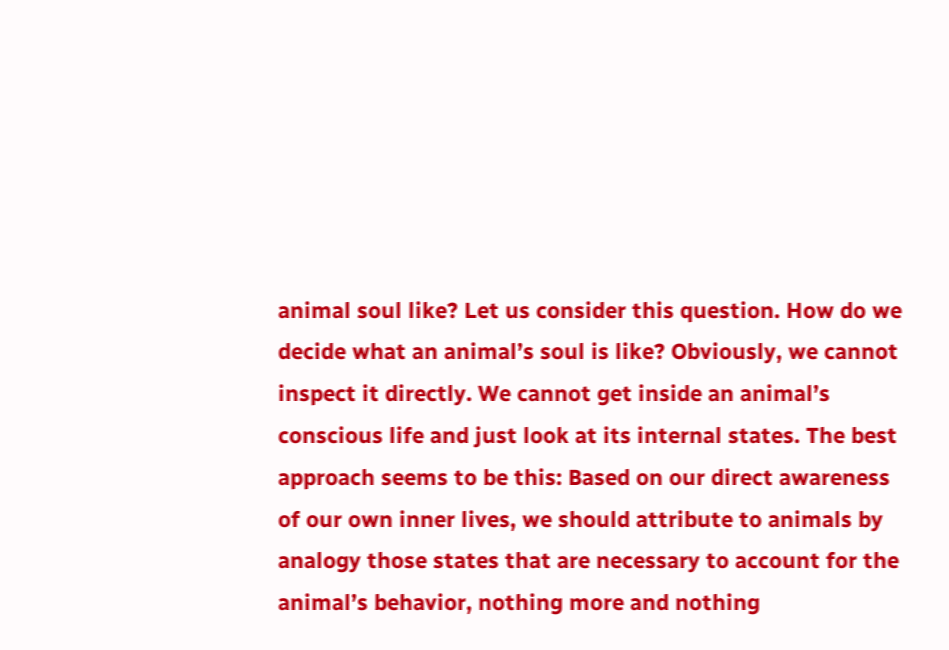animal soul like? Let us consider this question. How do we decide what an animal’s soul is like? Obviously, we cannot inspect it directly. We cannot get inside an animal’s conscious life and just look at its internal states. The best approach seems to be this: Based on our direct awareness of our own inner lives, we should attribute to animals by analogy those states that are necessary to account for the animal’s behavior, nothing more and nothing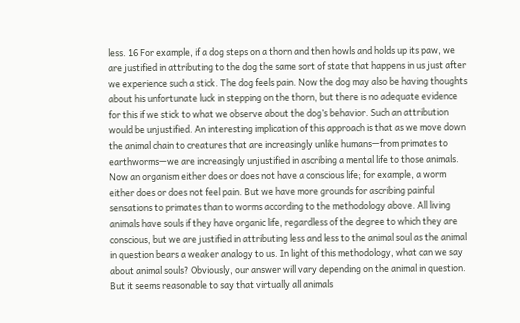less. 16 For example, if a dog steps on a thorn and then howls and holds up its paw, we are justified in attributing to the dog the same sort of state that happens in us just after we experience such a stick. The dog feels pain. Now the dog may also be having thoughts about his unfortunate luck in stepping on the thorn, but there is no adequate evidence for this if we stick to what we observe about the dog’s behavior. Such an attribution would be unjustified. An interesting implication of this approach is that as we move down the animal chain to creatures that are increasingly unlike humans—from primates to earthworms—we are increasingly unjustified in ascribing a mental life to those animals. Now an organism either does or does not have a conscious life; for example, a worm either does or does not feel pain. But we have more grounds for ascribing painful sensations to primates than to worms according to the methodology above. All living animals have souls if they have organic life, regardless of the degree to which they are conscious, but we are justified in attributing less and less to the animal soul as the animal in question bears a weaker analogy to us. In light of this methodology, what can we say about animal souls? Obviously, our answer will vary depending on the animal in question. But it seems reasonable to say that virtually all animals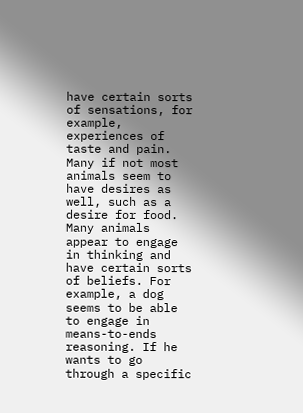have certain sorts of sensations, for example, experiences of taste and pain. Many if not most animals seem to have desires as well, such as a desire for food. Many animals appear to engage in thinking and have certain sorts of beliefs. For example, a dog seems to be able to engage in means-to-ends reasoning. If he wants to go through a specific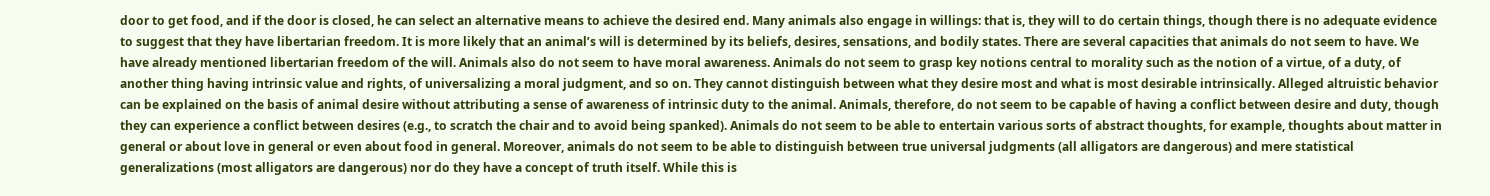door to get food, and if the door is closed, he can select an alternative means to achieve the desired end. Many animals also engage in willings: that is, they will to do certain things, though there is no adequate evidence to suggest that they have libertarian freedom. It is more likely that an animal’s will is determined by its beliefs, desires, sensations, and bodily states. There are several capacities that animals do not seem to have. We have already mentioned libertarian freedom of the will. Animals also do not seem to have moral awareness. Animals do not seem to grasp key notions central to morality such as the notion of a virtue, of a duty, of another thing having intrinsic value and rights, of universalizing a moral judgment, and so on. They cannot distinguish between what they desire most and what is most desirable intrinsically. Alleged altruistic behavior can be explained on the basis of animal desire without attributing a sense of awareness of intrinsic duty to the animal. Animals, therefore, do not seem to be capable of having a conflict between desire and duty, though they can experience a conflict between desires (e.g., to scratch the chair and to avoid being spanked). Animals do not seem to be able to entertain various sorts of abstract thoughts, for example, thoughts about matter in general or about love in general or even about food in general. Moreover, animals do not seem to be able to distinguish between true universal judgments (all alligators are dangerous) and mere statistical generalizations (most alligators are dangerous) nor do they have a concept of truth itself. While this is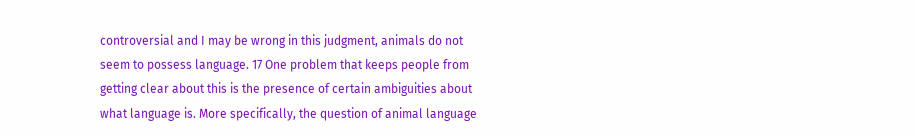controversial and I may be wrong in this judgment, animals do not seem to possess language. 17 One problem that keeps people from getting clear about this is the presence of certain ambiguities about what language is. More specifically, the question of animal language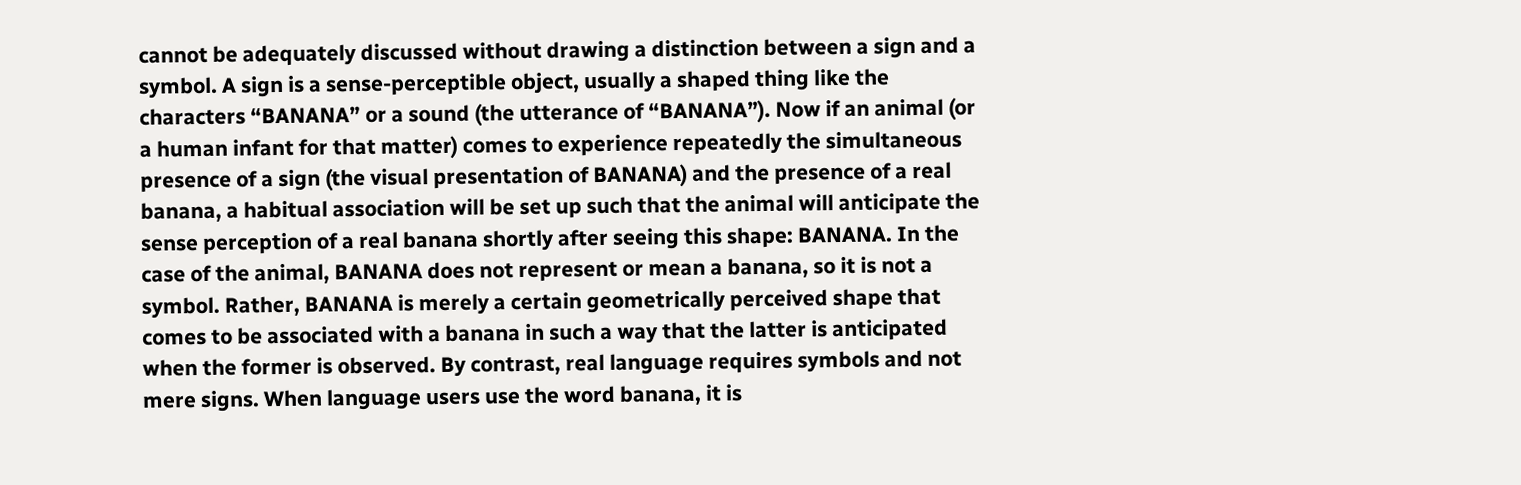cannot be adequately discussed without drawing a distinction between a sign and a symbol. A sign is a sense-perceptible object, usually a shaped thing like the characters “BANANA” or a sound (the utterance of “BANANA”). Now if an animal (or a human infant for that matter) comes to experience repeatedly the simultaneous presence of a sign (the visual presentation of BANANA) and the presence of a real banana, a habitual association will be set up such that the animal will anticipate the sense perception of a real banana shortly after seeing this shape: BANANA. In the case of the animal, BANANA does not represent or mean a banana, so it is not a symbol. Rather, BANANA is merely a certain geometrically perceived shape that comes to be associated with a banana in such a way that the latter is anticipated when the former is observed. By contrast, real language requires symbols and not mere signs. When language users use the word banana, it is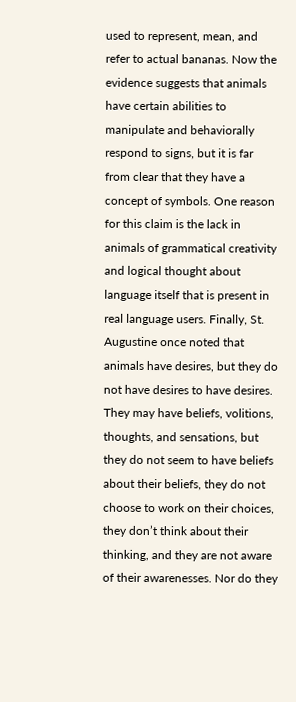used to represent, mean, and refer to actual bananas. Now the evidence suggests that animals have certain abilities to manipulate and behaviorally respond to signs, but it is far from clear that they have a concept of symbols. One reason for this claim is the lack in animals of grammatical creativity and logical thought about language itself that is present in real language users. Finally, St. Augustine once noted that animals have desires, but they do not have desires to have desires. They may have beliefs, volitions, thoughts, and sensations, but they do not seem to have beliefs about their beliefs, they do not choose to work on their choices, they don’t think about their thinking, and they are not aware of their awarenesses. Nor do they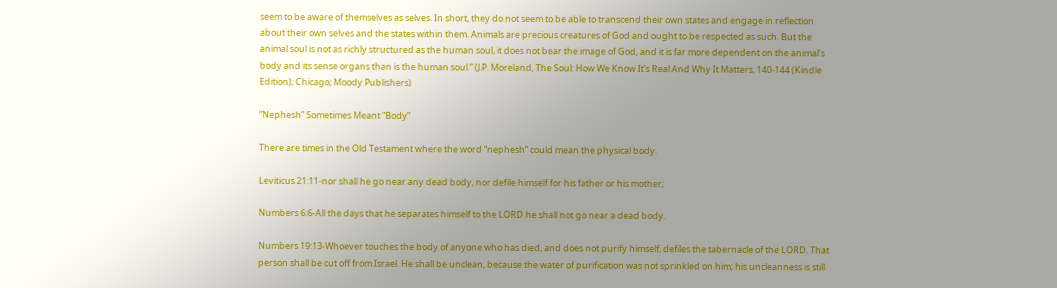seem to be aware of themselves as selves. In short, they do not seem to be able to transcend their own states and engage in reflection about their own selves and the states within them. Animals are precious creatures of God and ought to be respected as such. But the animal soul is not as richly structured as the human soul, it does not bear the image of God, and it is far more dependent on the animal’s body and its sense organs than is the human soul.” (J.P. Moreland, The Soul: How We Know It’s Real And Why It Matters, 140-144 (Kindle Edition); Chicago; Moody Publishers)

“Nephesh” Sometimes Meant “Body”

There are times in the Old Testament where the word “nephesh” could mean the physical body.

Leviticus 21:11-nor shall he go near any dead body, nor defile himself for his father or his mother;

Numbers 6:6-All the days that he separates himself to the LORD he shall not go near a dead body.

Numbers 19:13-Whoever touches the body of anyone who has died, and does not purify himself, defiles the tabernacle of the LORD. That person shall be cut off from Israel. He shall be unclean, because the water of purification was not sprinkled on him; his uncleanness is still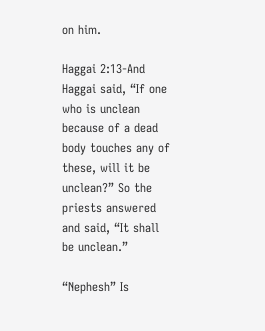on him.

Haggai 2:13-And Haggai said, “If one who is unclean because of a dead body touches any of these, will it be unclean?” So the priests answered and said, “It shall be unclean.”

“Nephesh” Is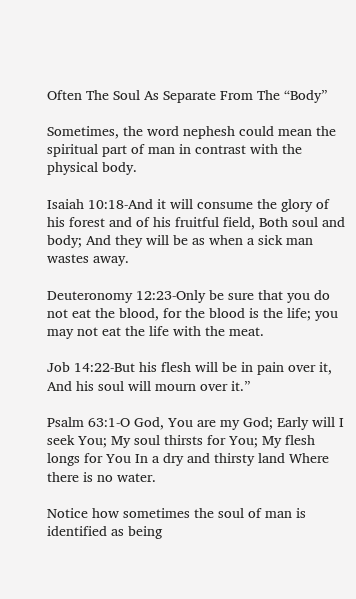Often The Soul As Separate From The “Body”

Sometimes, the word nephesh could mean the spiritual part of man in contrast with the physical body.

Isaiah 10:18-And it will consume the glory of his forest and of his fruitful field, Both soul and body; And they will be as when a sick man wastes away.

Deuteronomy 12:23-Only be sure that you do not eat the blood, for the blood is the life; you may not eat the life with the meat.

Job 14:22-But his flesh will be in pain over it, And his soul will mourn over it.”

Psalm 63:1-O God, You are my God; Early will I seek You; My soul thirsts for You; My flesh longs for You In a dry and thirsty land Where there is no water.

Notice how sometimes the soul of man is identified as being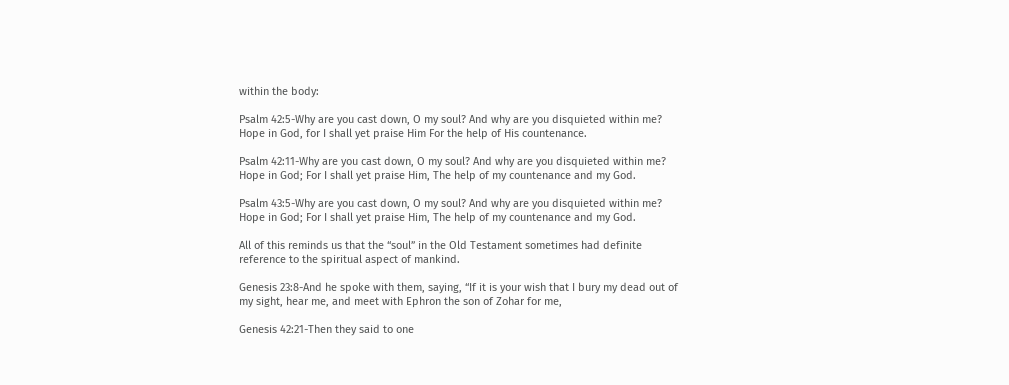within the body:

Psalm 42:5-Why are you cast down, O my soul? And why are you disquieted within me? Hope in God, for I shall yet praise Him For the help of His countenance.

Psalm 42:11-Why are you cast down, O my soul? And why are you disquieted within me? Hope in God; For I shall yet praise Him, The help of my countenance and my God.

Psalm 43:5-Why are you cast down, O my soul? And why are you disquieted within me? Hope in God; For I shall yet praise Him, The help of my countenance and my God.

All of this reminds us that the “soul” in the Old Testament sometimes had definite reference to the spiritual aspect of mankind.

Genesis 23:8-And he spoke with them, saying, “If it is your wish that I bury my dead out of my sight, hear me, and meet with Ephron the son of Zohar for me,

Genesis 42:21-Then they said to one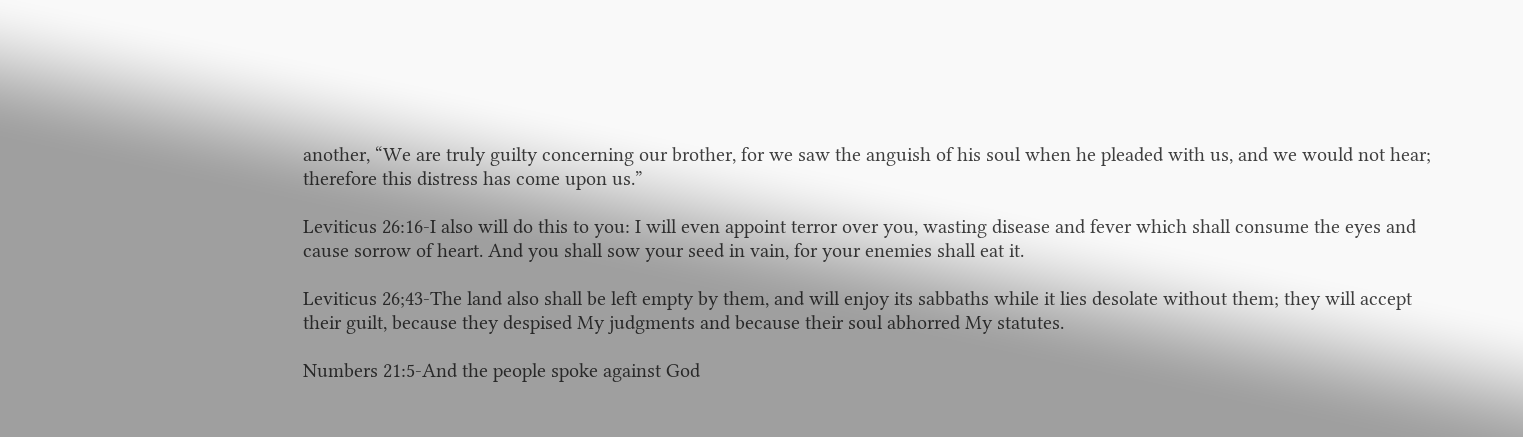another, “We are truly guilty concerning our brother, for we saw the anguish of his soul when he pleaded with us, and we would not hear; therefore this distress has come upon us.”

Leviticus 26:16-I also will do this to you: I will even appoint terror over you, wasting disease and fever which shall consume the eyes and cause sorrow of heart. And you shall sow your seed in vain, for your enemies shall eat it.

Leviticus 26;43-The land also shall be left empty by them, and will enjoy its sabbaths while it lies desolate without them; they will accept their guilt, because they despised My judgments and because their soul abhorred My statutes.

Numbers 21:5-And the people spoke against God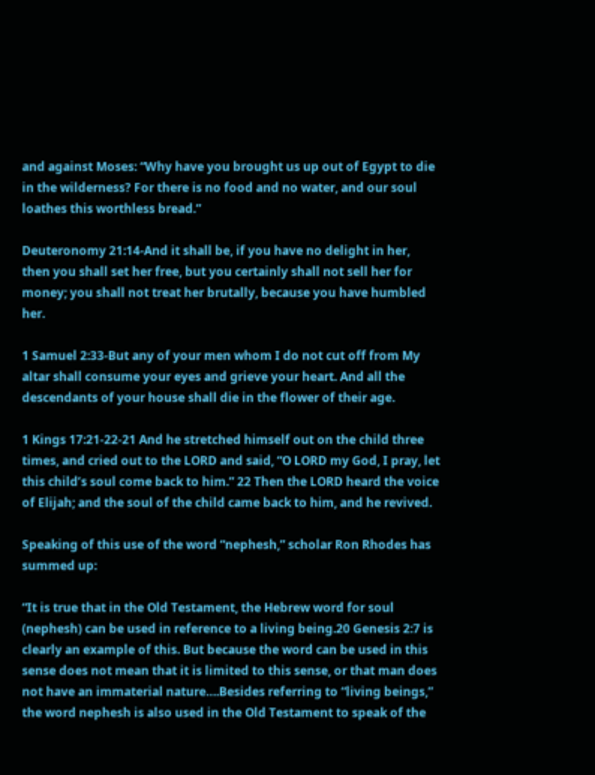and against Moses: “Why have you brought us up out of Egypt to die in the wilderness? For there is no food and no water, and our soul loathes this worthless bread.”

Deuteronomy 21:14-And it shall be, if you have no delight in her, then you shall set her free, but you certainly shall not sell her for money; you shall not treat her brutally, because you have humbled her.

1 Samuel 2:33-But any of your men whom I do not cut off from My altar shall consume your eyes and grieve your heart. And all the descendants of your house shall die in the flower of their age.

1 Kings 17:21-22-21 And he stretched himself out on the child three times, and cried out to the LORD and said, “O LORD my God, I pray, let this child’s soul come back to him.” 22 Then the LORD heard the voice of Elijah; and the soul of the child came back to him, and he revived.

Speaking of this use of the word “nephesh,” scholar Ron Rhodes has summed up:

“It is true that in the Old Testament, the Hebrew word for soul (nephesh) can be used in reference to a living being.20 Genesis 2:7 is clearly an example of this. But because the word can be used in this sense does not mean that it is limited to this sense, or that man does not have an immaterial nature….Besides referring to “living beings,” the word nephesh is also used in the Old Testament to speak of the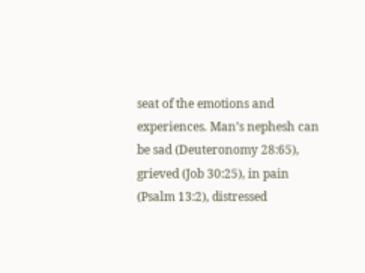seat of the emotions and experiences. Man’s nephesh can be sad (Deuteronomy 28:65), grieved (Job 30:25), in pain (Psalm 13:2), distressed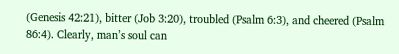(Genesis 42:21), bitter (Job 3:20), troubled (Psalm 6:3), and cheered (Psalm 86:4). Clearly, man’s soul can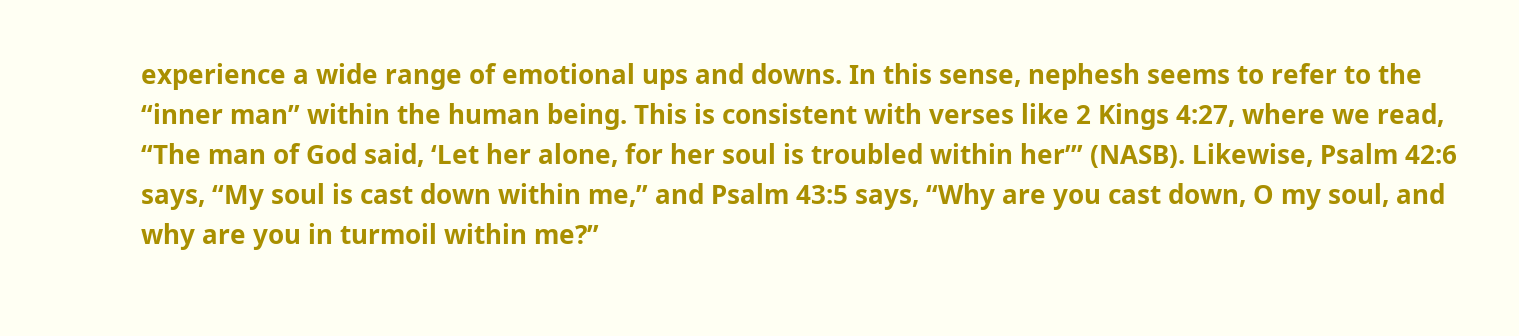experience a wide range of emotional ups and downs. In this sense, nephesh seems to refer to the “inner man” within the human being. This is consistent with verses like 2 Kings 4:27, where we read, “The man of God said, ‘Let her alone, for her soul is troubled within her’” (NASB). Likewise, Psalm 42:6 says, “My soul is cast down within me,” and Psalm 43:5 says, “Why are you cast down, O my soul, and why are you in turmoil within me?”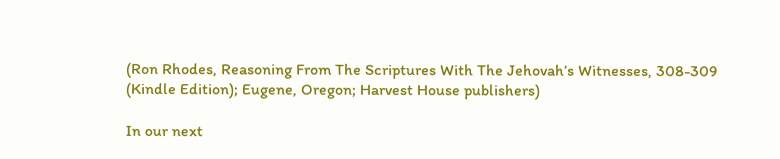(Ron Rhodes, Reasoning From The Scriptures With The Jehovah’s Witnesses, 308-309 (Kindle Edition); Eugene, Oregon; Harvest House publishers)

In our next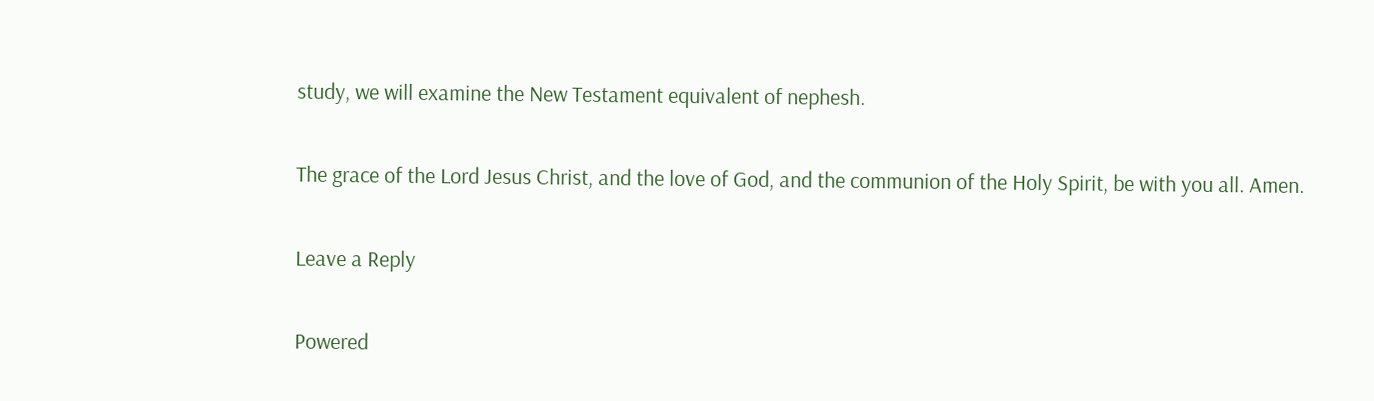study, we will examine the New Testament equivalent of nephesh.

The grace of the Lord Jesus Christ, and the love of God, and the communion of the Holy Spirit, be with you all. Amen.

Leave a Reply

Powered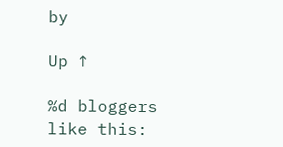by

Up ↑

%d bloggers like this: